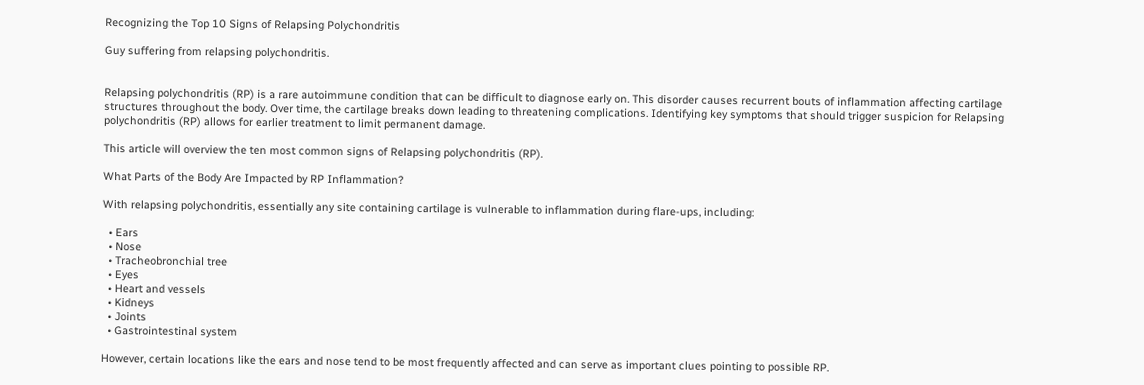Recognizing the Top 10 Signs of Relapsing Polychondritis

Guy suffering from relapsing polychondritis.


Relapsing polychondritis (RP) is a rare autoimmune condition that can be difficult to diagnose early on. This disorder causes recurrent bouts of inflammation affecting cartilage structures throughout the body. Over time, the cartilage breaks down leading to threatening complications. Identifying key symptoms that should trigger suspicion for Relapsing polychondritis (RP) allows for earlier treatment to limit permanent damage.

This article will overview the ten most common signs of Relapsing polychondritis (RP).

What Parts of the Body Are Impacted by RP Inflammation?

With relapsing polychondritis, essentially any site containing cartilage is vulnerable to inflammation during flare-ups, including:

  • Ears
  • Nose
  • Tracheobronchial tree
  • Eyes
  • Heart and vessels
  • Kidneys
  • Joints
  • Gastrointestinal system

However, certain locations like the ears and nose tend to be most frequently affected and can serve as important clues pointing to possible RP.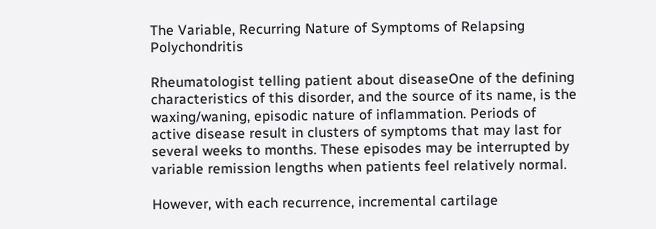The Variable, Recurring Nature of Symptoms of Relapsing Polychondritis

Rheumatologist telling patient about diseaseOne of the defining characteristics of this disorder, and the source of its name, is the waxing/waning, episodic nature of inflammation. Periods of active disease result in clusters of symptoms that may last for several weeks to months. These episodes may be interrupted by variable remission lengths when patients feel relatively normal.

However, with each recurrence, incremental cartilage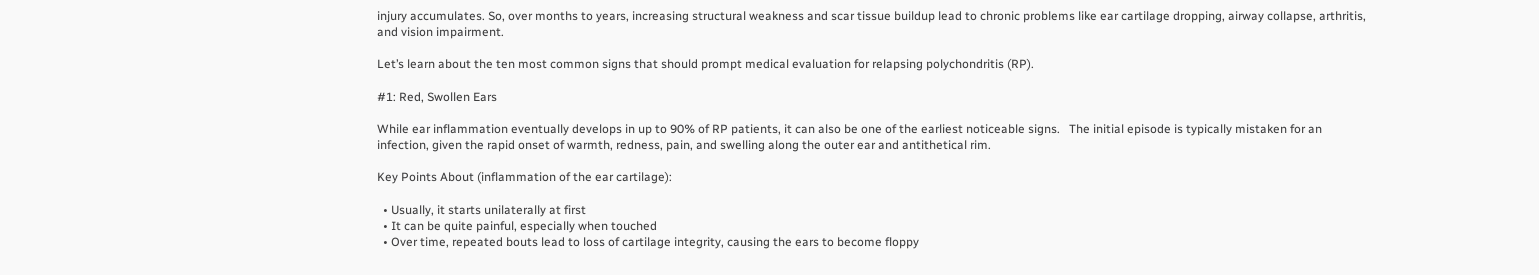injury accumulates. So, over months to years, increasing structural weakness and scar tissue buildup lead to chronic problems like ear cartilage dropping, airway collapse, arthritis, and vision impairment.

Let’s learn about the ten most common signs that should prompt medical evaluation for relapsing polychondritis (RP).

#1: Red, Swollen Ears

While ear inflammation eventually develops in up to 90% of RP patients, it can also be one of the earliest noticeable signs.   The initial episode is typically mistaken for an infection, given the rapid onset of warmth, redness, pain, and swelling along the outer ear and antithetical rim.

Key Points About (inflammation of the ear cartilage):

  • Usually, it starts unilaterally at first
  • It can be quite painful, especially when touched
  • Over time, repeated bouts lead to loss of cartilage integrity, causing the ears to become floppy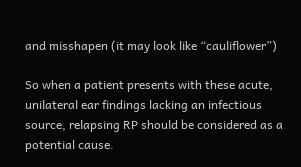and misshapen (it may look like “cauliflower”)

So when a patient presents with these acute, unilateral ear findings lacking an infectious source, relapsing RP should be considered as a potential cause.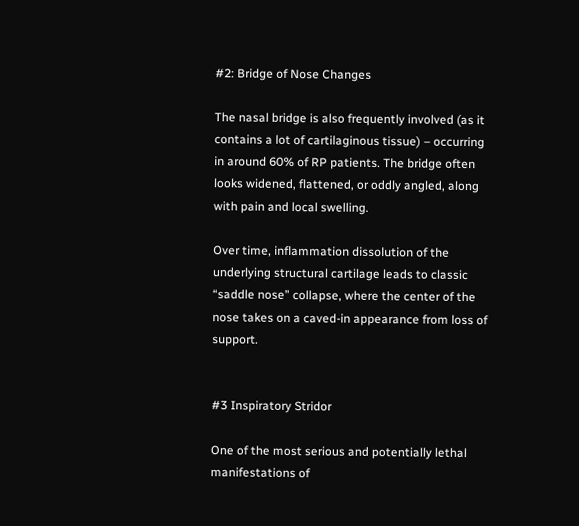#2: Bridge of Nose Changes

The nasal bridge is also frequently involved (as it contains a lot of cartilaginous tissue) – occurring in around 60% of RP patients. The bridge often looks widened, flattened, or oddly angled, along with pain and local swelling.

Over time, inflammation dissolution of the underlying structural cartilage leads to classic “saddle nose” collapse, where the center of the nose takes on a caved-in appearance from loss of support.


#3 Inspiratory Stridor

One of the most serious and potentially lethal manifestations of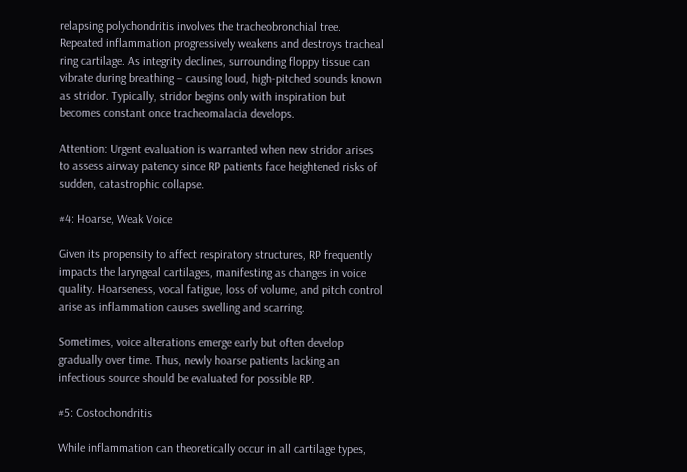relapsing polychondritis involves the tracheobronchial tree. Repeated inflammation progressively weakens and destroys tracheal ring cartilage. As integrity declines, surrounding floppy tissue can vibrate during breathing – causing loud, high-pitched sounds known as stridor. Typically, stridor begins only with inspiration but becomes constant once tracheomalacia develops.

Attention: Urgent evaluation is warranted when new stridor arises to assess airway patency since RP patients face heightened risks of sudden, catastrophic collapse.

#4: Hoarse, Weak Voice

Given its propensity to affect respiratory structures, RP frequently impacts the laryngeal cartilages, manifesting as changes in voice quality. Hoarseness, vocal fatigue, loss of volume, and pitch control arise as inflammation causes swelling and scarring.

Sometimes, voice alterations emerge early but often develop gradually over time. Thus, newly hoarse patients lacking an infectious source should be evaluated for possible RP.

#5: Costochondritis

While inflammation can theoretically occur in all cartilage types,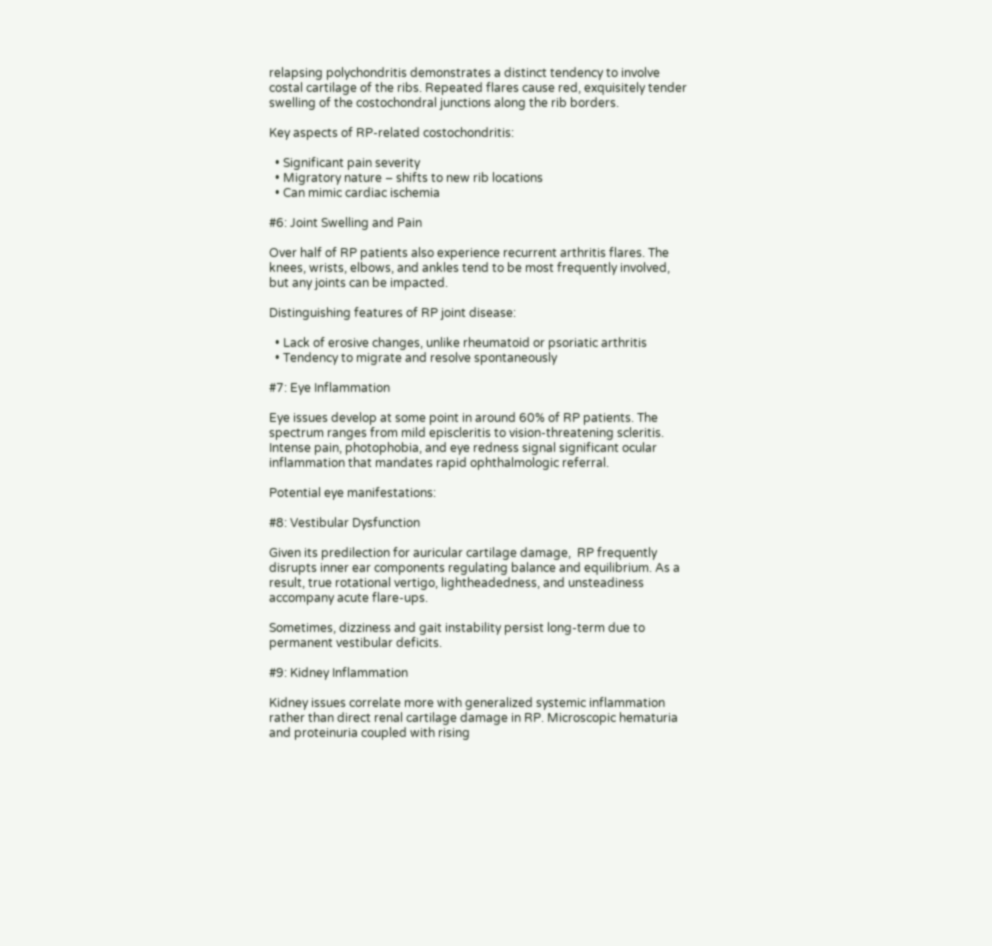relapsing polychondritis demonstrates a distinct tendency to involve costal cartilage of the ribs. Repeated flares cause red, exquisitely tender swelling of the costochondral junctions along the rib borders.

Key aspects of RP-related costochondritis:

  • Significant pain severity
  • Migratory nature – shifts to new rib locations
  • Can mimic cardiac ischemia

#6: Joint Swelling and Pain

Over half of RP patients also experience recurrent arthritis flares. The knees, wrists, elbows, and ankles tend to be most frequently involved, but any joints can be impacted.

Distinguishing features of RP joint disease:

  • Lack of erosive changes, unlike rheumatoid or psoriatic arthritis
  • Tendency to migrate and resolve spontaneously

#7: Eye Inflammation

Eye issues develop at some point in around 60% of RP patients. The spectrum ranges from mild episcleritis to vision-threatening scleritis. Intense pain, photophobia, and eye redness signal significant ocular inflammation that mandates rapid ophthalmologic referral.

Potential eye manifestations:

#8: Vestibular Dysfunction

Given its predilection for auricular cartilage damage,  RP frequently disrupts inner ear components regulating balance and equilibrium. As a result, true rotational vertigo, lightheadedness, and unsteadiness accompany acute flare-ups.

Sometimes, dizziness and gait instability persist long-term due to permanent vestibular deficits.

#9: Kidney Inflammation

Kidney issues correlate more with generalized systemic inflammation rather than direct renal cartilage damage in RP. Microscopic hematuria and proteinuria coupled with rising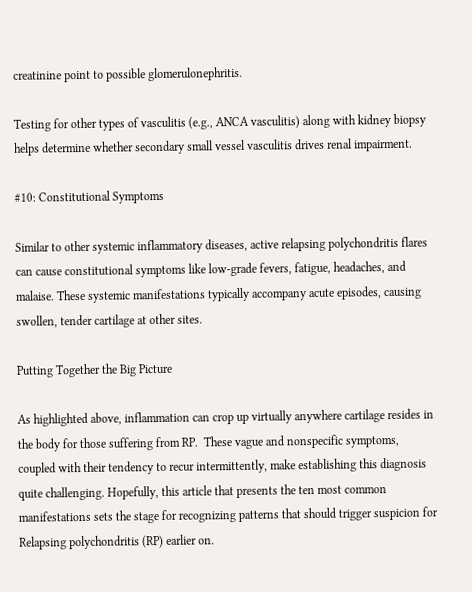creatinine point to possible glomerulonephritis.

Testing for other types of vasculitis (e.g., ANCA vasculitis) along with kidney biopsy helps determine whether secondary small vessel vasculitis drives renal impairment.

#10: Constitutional Symptoms

Similar to other systemic inflammatory diseases, active relapsing polychondritis flares can cause constitutional symptoms like low-grade fevers, fatigue, headaches, and malaise. These systemic manifestations typically accompany acute episodes, causing swollen, tender cartilage at other sites.

Putting Together the Big Picture

As highlighted above, inflammation can crop up virtually anywhere cartilage resides in the body for those suffering from RP.  These vague and nonspecific symptoms, coupled with their tendency to recur intermittently, make establishing this diagnosis quite challenging. Hopefully, this article that presents the ten most common manifestations sets the stage for recognizing patterns that should trigger suspicion for Relapsing polychondritis (RP) earlier on.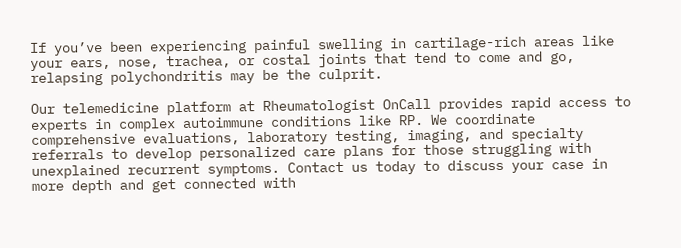If you’ve been experiencing painful swelling in cartilage-rich areas like your ears, nose, trachea, or costal joints that tend to come and go, relapsing polychondritis may be the culprit.

Our telemedicine platform at Rheumatologist OnCall provides rapid access to experts in complex autoimmune conditions like RP. We coordinate comprehensive evaluations, laboratory testing, imaging, and specialty referrals to develop personalized care plans for those struggling with unexplained recurrent symptoms. Contact us today to discuss your case in more depth and get connected with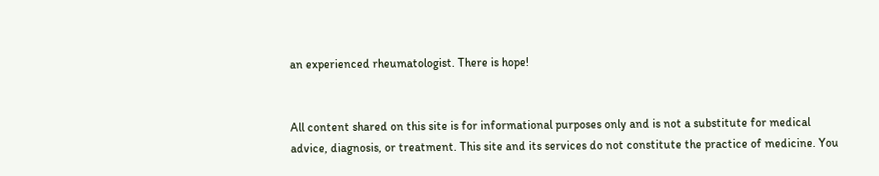an experienced rheumatologist. There is hope!


All content shared on this site is for informational purposes only and is not a substitute for medical advice, diagnosis, or treatment. This site and its services do not constitute the practice of medicine. You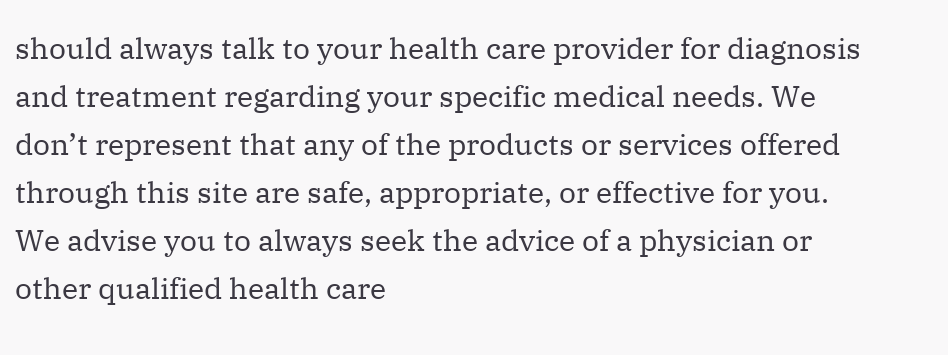should always talk to your health care provider for diagnosis and treatment regarding your specific medical needs. We don’t represent that any of the products or services offered through this site are safe, appropriate, or effective for you. We advise you to always seek the advice of a physician or other qualified health care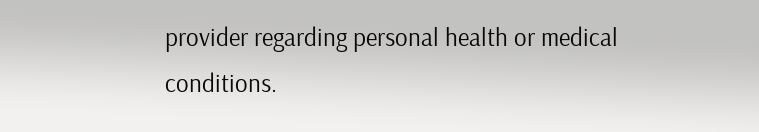provider regarding personal health or medical conditions.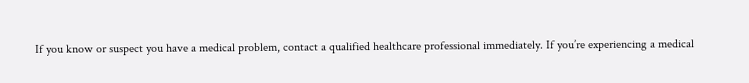If you know or suspect you have a medical problem, contact a qualified healthcare professional immediately. If you’re experiencing a medical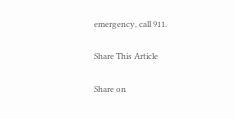emergency, call 911.

Share This Article

Share on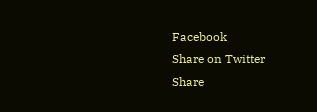Facebook
Share on Twitter
Share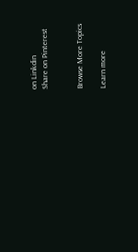on Linkdin
Share on Pinterest


Browse More Topics

Learn more